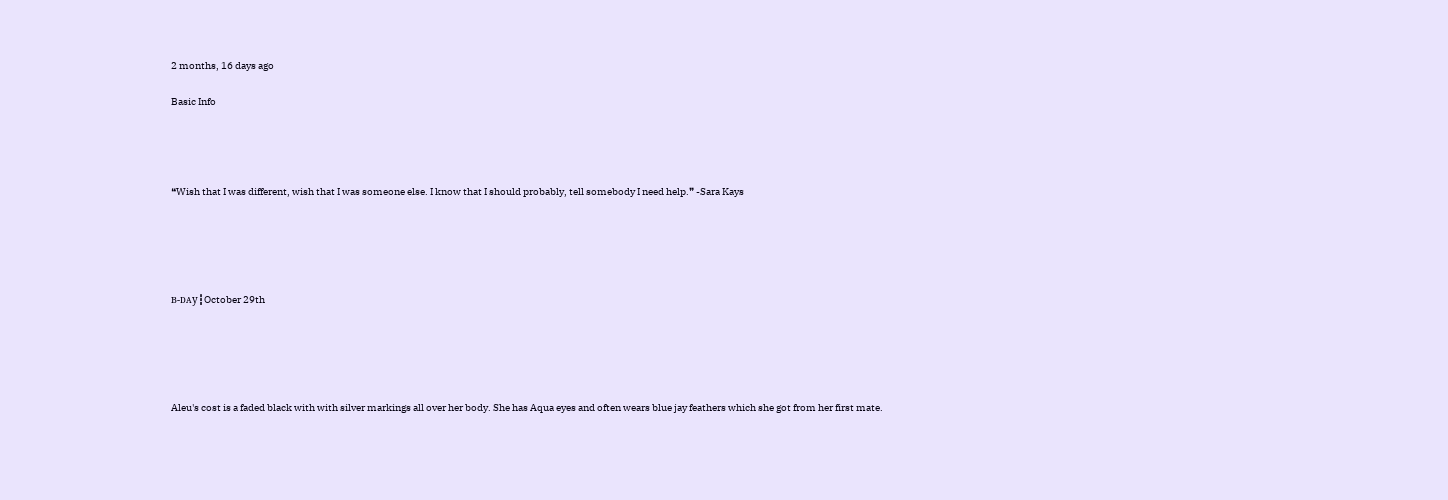2 months, 16 days ago

Basic Info




❝Wish that I was different, wish that I was someone else. I know that I should probably, tell somebody I need help.❞ -Sara Kays





ʙ-ᴅᴀy┇October 29th





Aleu's cost is a faded black with with silver markings all over her body. She has Aqua eyes and often wears blue jay feathers which she got from her first mate.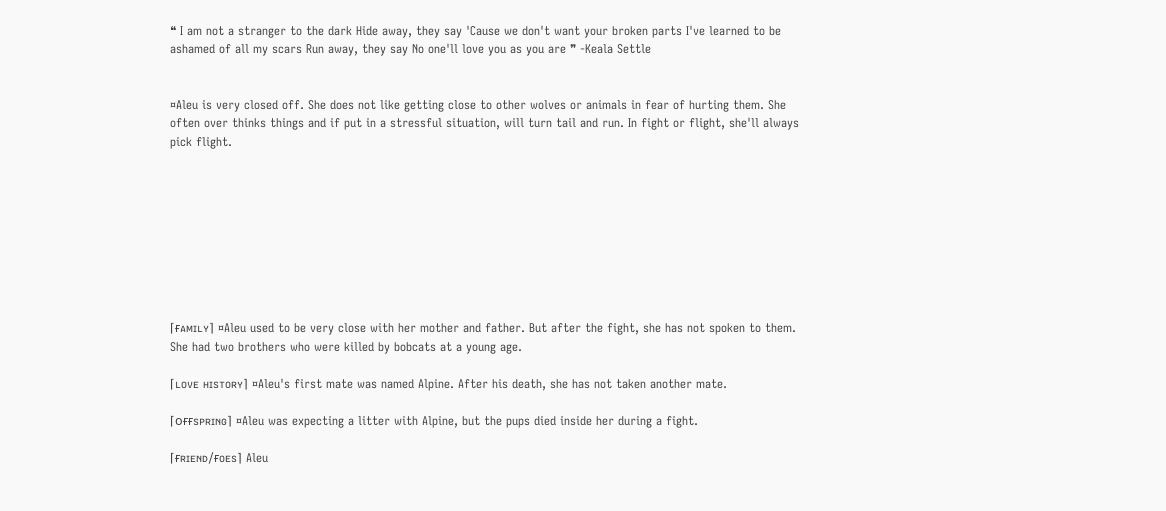❝ I am not a stranger to the dark Hide away, they say 'Cause we don't want your broken parts I've learned to be ashamed of all my scars Run away, they say No one'll love you as you are ❞ -Keala Settle


¤Aleu is very closed off. She does not like getting close to other wolves or animals in fear of hurting them. She often over thinks things and if put in a stressful situation, will turn tail and run. In fight or flight, she'll always pick flight.









⌈ғᴀᴍɪʟʏ⌉ ¤Aleu used to be very close with her mother and father. But after the fight, she has not spoken to them. She had two brothers who were killed by bobcats at a young age.

⌈ʟᴏᴠᴇ ʜɪsᴛᴏʀʏ⌉ ¤Aleu's first mate was named Alpine. After his death, she has not taken another mate.

⌈ᴏғғsᴘʀɪɴɢ⌉ ¤Aleu was expecting a litter with Alpine, but the pups died inside her during a fight.

⌈ғʀɪᴇɴᴅ/ғᴏᴇs⌉ Aleu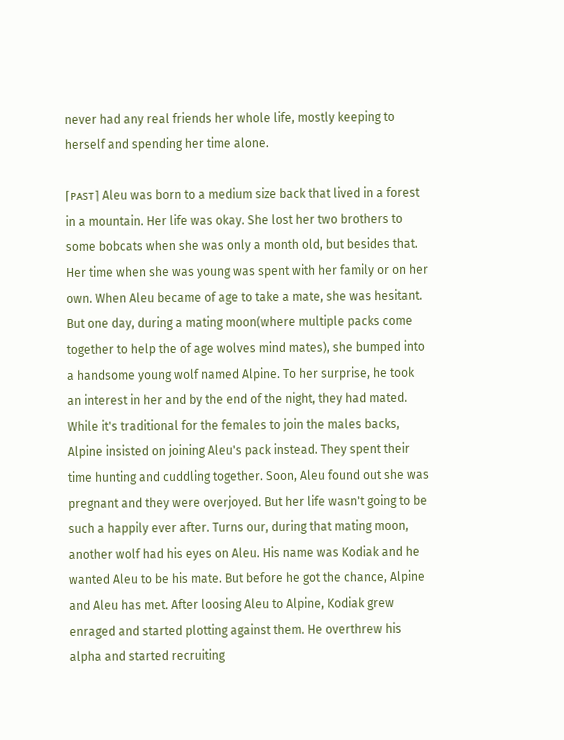never had any real friends her whole life, mostly keeping to herself and spending her time alone.

⌈ᴘᴀsᴛ⌉ Aleu was born to a medium size back that lived in a forest in a mountain. Her life was okay. She lost her two brothers to some bobcats when she was only a month old, but besides that. Her time when she was young was spent with her family or on her own. When Aleu became of age to take a mate, she was hesitant. But one day, during a mating moon(where multiple packs come together to help the of age wolves mind mates), she bumped into a handsome young wolf named Alpine. To her surprise, he took an interest in her and by the end of the night, they had mated. While it's traditional for the females to join the males backs, Alpine insisted on joining Aleu's pack instead. They spent their time hunting and cuddling together. Soon, Aleu found out she was pregnant and they were overjoyed. But her life wasn't going to be such a happily ever after. Turns our, during that mating moon, another wolf had his eyes on Aleu. His name was Kodiak and he wanted Aleu to be his mate. But before he got the chance, Alpine and Aleu has met. After loosing Aleu to Alpine, Kodiak grew enraged and started plotting against them. He overthrew his alpha and started recruiting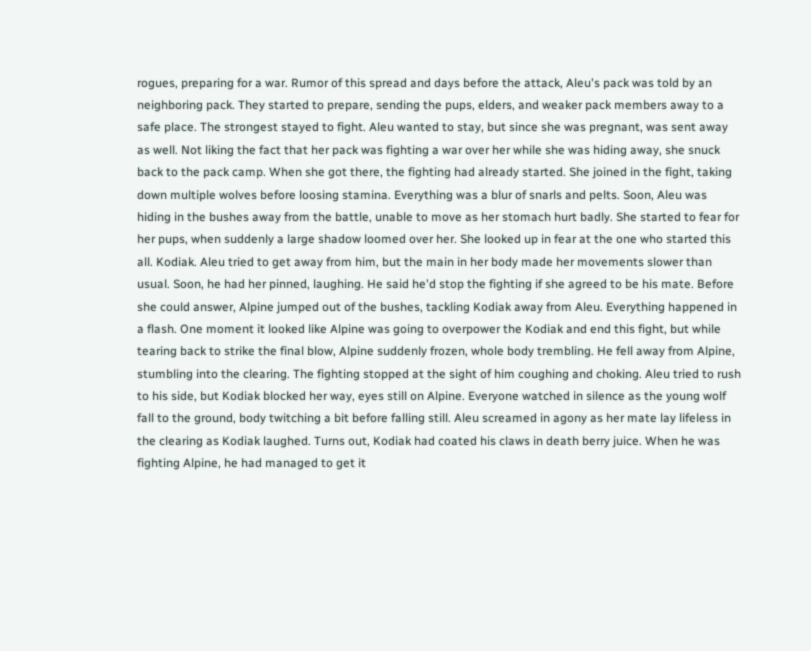rogues, preparing for a war. Rumor of this spread and days before the attack, Aleu's pack was told by an neighboring pack. They started to prepare, sending the pups, elders, and weaker pack members away to a safe place. The strongest stayed to fight. Aleu wanted to stay, but since she was pregnant, was sent away as well. Not liking the fact that her pack was fighting a war over her while she was hiding away, she snuck back to the pack camp. When she got there, the fighting had already started. She joined in the fight, taking down multiple wolves before loosing stamina. Everything was a blur of snarls and pelts. Soon, Aleu was hiding in the bushes away from the battle, unable to move as her stomach hurt badly. She started to fear for her pups, when suddenly a large shadow loomed over her. She looked up in fear at the one who started this all. Kodiak. Aleu tried to get away from him, but the main in her body made her movements slower than usual. Soon, he had her pinned, laughing. He said he'd stop the fighting if she agreed to be his mate. Before she could answer, Alpine jumped out of the bushes, tackling Kodiak away from Aleu. Everything happened in a flash. One moment it looked like Alpine was going to overpower the Kodiak and end this fight, but while tearing back to strike the final blow, Alpine suddenly frozen, whole body trembling. He fell away from Alpine, stumbling into the clearing. The fighting stopped at the sight of him coughing and choking. Aleu tried to rush to his side, but Kodiak blocked her way, eyes still on Alpine. Everyone watched in silence as the young wolf fall to the ground, body twitching a bit before falling still. Aleu screamed in agony as her mate lay lifeless in the clearing as Kodiak laughed. Turns out, Kodiak had coated his claws in death berry juice. When he was fighting Alpine, he had managed to get it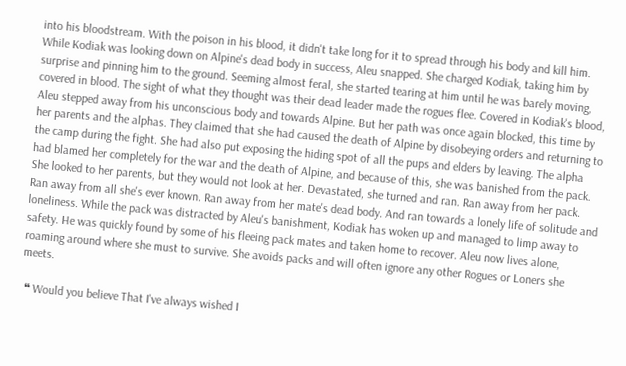into his bloodstream. With the poison in his blood, it didn't take long for it to spread through his body and kill him. While Kodiak was looking down on Alpine's dead body in success, Aleu snapped. She charged Kodiak, taking him by surprise and pinning him to the ground. Seeming almost feral, she started tearing at him until he was barely moving, covered in blood. The sight of what they thought was their dead leader made the rogues flee. Covered in Kodiak's blood, Aleu stepped away from his unconscious body and towards Alpine. But her path was once again blocked, this time by her parents and the alphas. They claimed that she had caused the death of Alpine by disobeying orders and returning to the camp during the fight. She had also put exposing the hiding spot of all the pups and elders by leaving. The alpha had blamed her completely for the war and the death of Alpine, and because of this, she was banished from the pack. She looked to her parents, but they would not look at her. Devastated, she turned and ran. Ran away from her pack. Ran away from all she's ever known. Ran away from her mate's dead body. And ran towards a lonely life of solitude and loneliness. While the pack was distracted by Aleu's banishment, Kodiak has woken up and managed to limp away to safety. He was quickly found by some of his fleeing pack mates and taken home to recover. Aleu now lives alone, roaming around where she must to survive. She avoids packs and will often ignore any other Rogues or Loners she meets.

 ❝ Would you believe That I've always wished I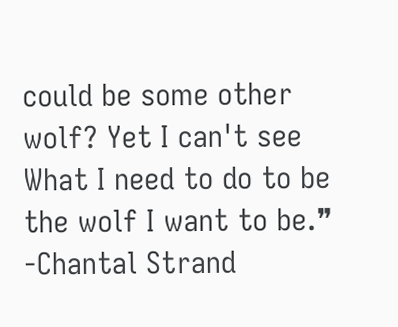could be some other wolf? Yet I can't see What I need to do to be the wolf I want to be.❞ -Chantal Strand